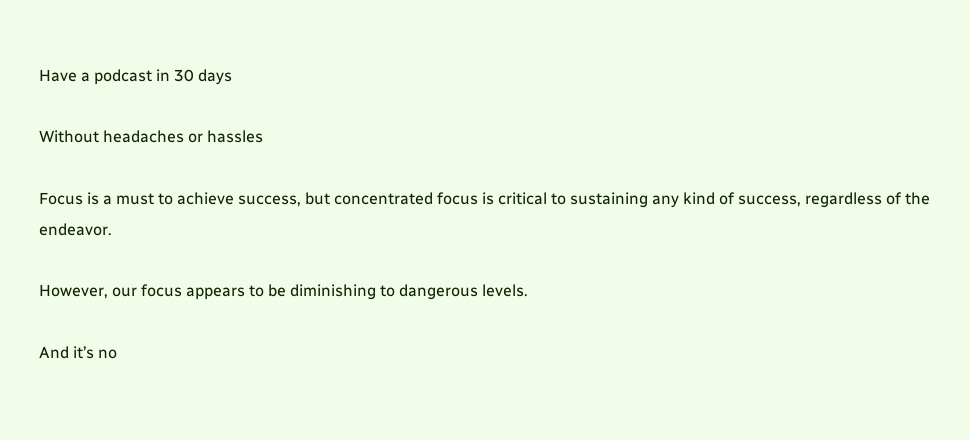Have a podcast in 30 days

Without headaches or hassles

Focus is a must to achieve success, but concentrated focus is critical to sustaining any kind of success, regardless of the endeavor.

However, our focus appears to be diminishing to dangerous levels.

And it’s no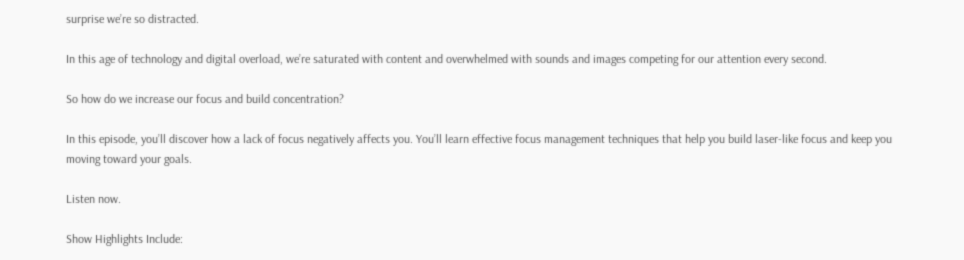surprise we’re so distracted.

In this age of technology and digital overload, we’re saturated with content and overwhelmed with sounds and images competing for our attention every second.

So how do we increase our focus and build concentration?

In this episode, you’ll discover how a lack of focus negatively affects you. You’ll learn effective focus management techniques that help you build laser-like focus and keep you moving toward your goals.

Listen now.

Show Highlights Include: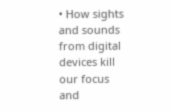• How sights and sounds from digital devices kill our focus and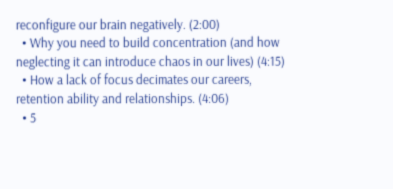reconfigure our brain negatively. (2:00)
  • Why you need to build concentration (and how neglecting it can introduce chaos in our lives) (4:15)
  • How a lack of focus decimates our careers, retention ability and relationships. (4:06)
  • 5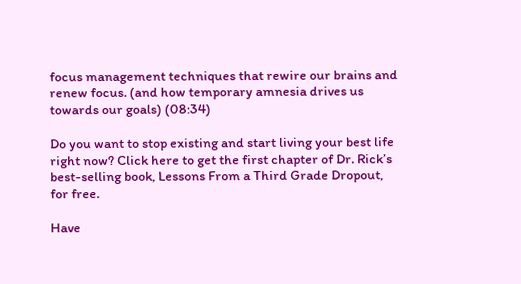focus management techniques that rewire our brains and renew focus. (and how temporary amnesia drives us towards our goals) (08:34)

Do you want to stop existing and start living your best life right now? Click here to get the first chapter of Dr. Rick’s best-selling book, Lessons From a Third Grade Dropout, for free.

Have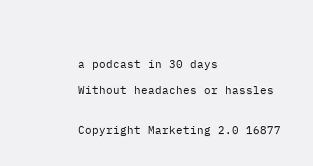a podcast in 30 days

Without headaches or hassles


Copyright Marketing 2.0 16877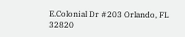E.Colonial Dr #203 Orlando, FL 32820